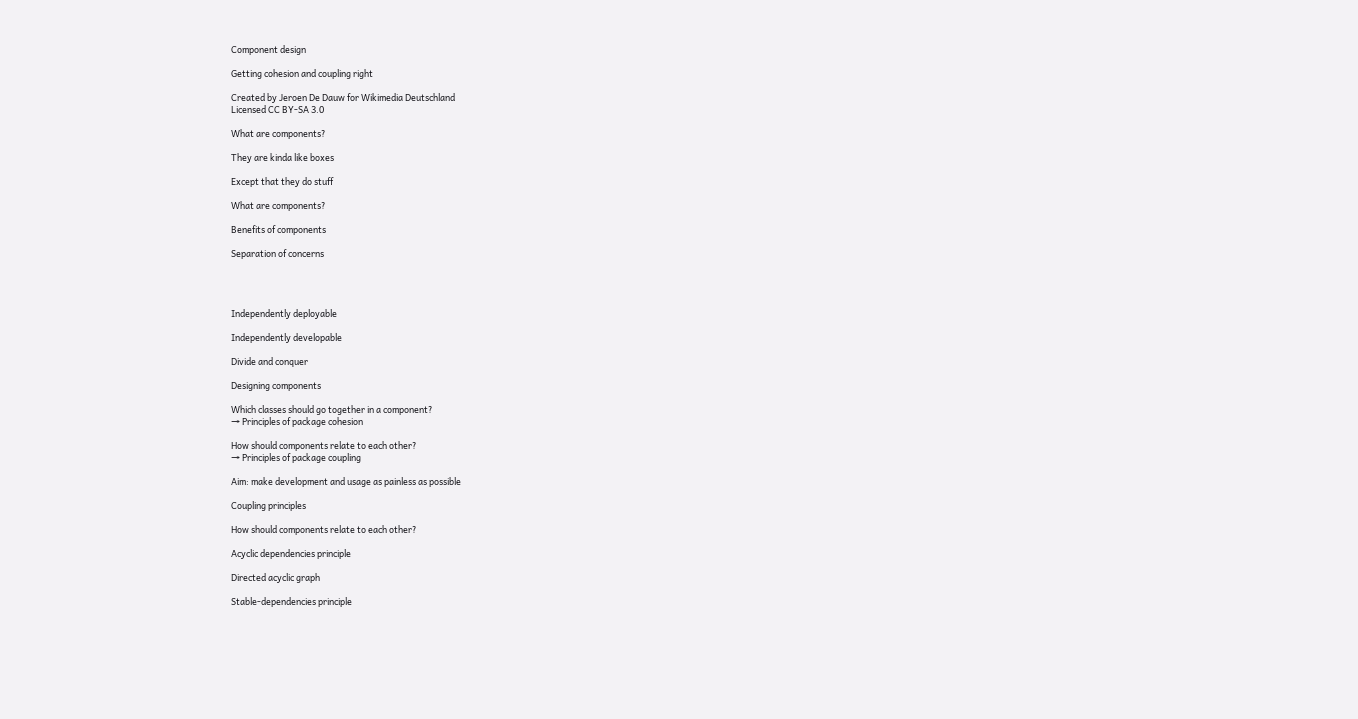Component design

Getting cohesion and coupling right

Created by Jeroen De Dauw for Wikimedia Deutschland
Licensed CC BY-SA 3.0

What are components?

They are kinda like boxes

Except that they do stuff

What are components?

Benefits of components

Separation of concerns




Independently deployable

Independently developable

Divide and conquer

Designing components

Which classes should go together in a component?
→ Principles of package cohesion

How should components relate to each other?
→ Principles of package coupling

Aim: make development and usage as painless as possible

Coupling principles

How should components relate to each other?

Acyclic dependencies principle

Directed acyclic graph

Stable-dependencies principle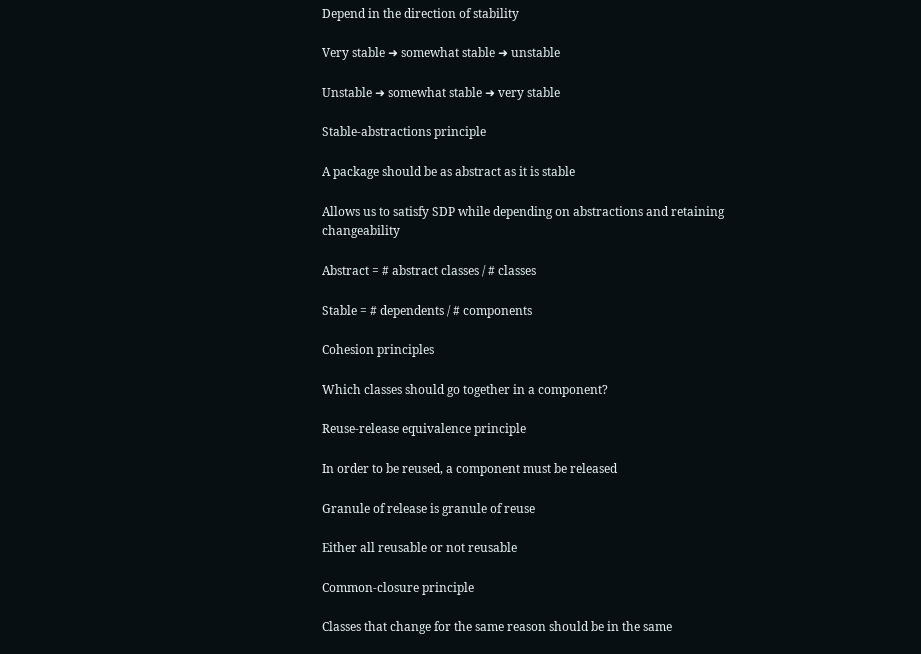Depend in the direction of stability

Very stable ➜ somewhat stable ➜ unstable

Unstable ➜ somewhat stable ➜ very stable

Stable-abstractions principle

A package should be as abstract as it is stable

Allows us to satisfy SDP while depending on abstractions and retaining changeability

Abstract = # abstract classes / # classes

Stable = # dependents / # components

Cohesion principles

Which classes should go together in a component?

Reuse-release equivalence principle

In order to be reused, a component must be released

Granule of release is granule of reuse

Either all reusable or not reusable

Common-closure principle

Classes that change for the same reason should be in the same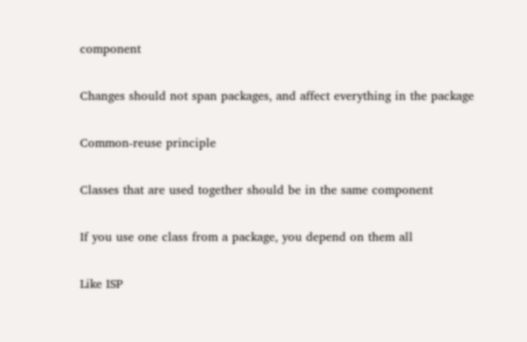component

Changes should not span packages, and affect everything in the package

Common-reuse principle

Classes that are used together should be in the same component

If you use one class from a package, you depend on them all

Like ISP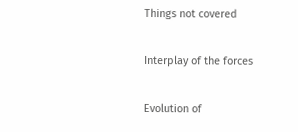Things not covered

Interplay of the forces

Evolution of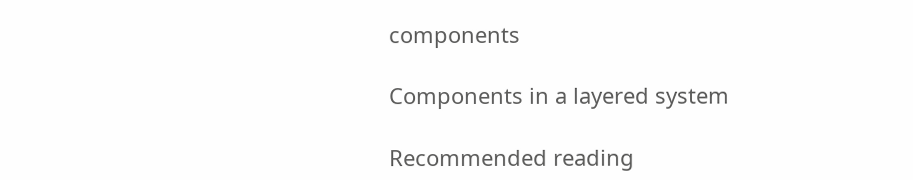components

Components in a layered system

Recommended reading